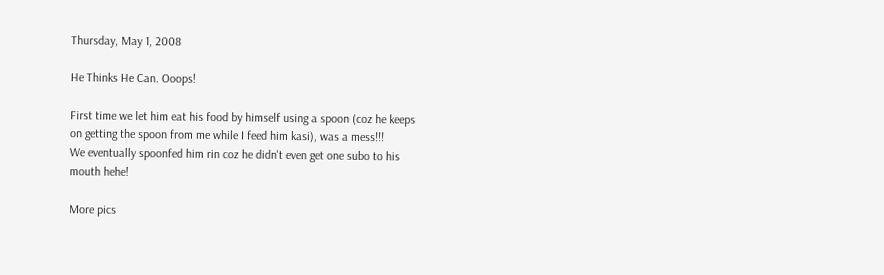Thursday, May 1, 2008

He Thinks He Can. Ooops!

First time we let him eat his food by himself using a spoon (coz he keeps on getting the spoon from me while I feed him kasi), was a mess!!!
We eventually spoonfed him rin coz he didn't even get one subo to his mouth hehe!

More pics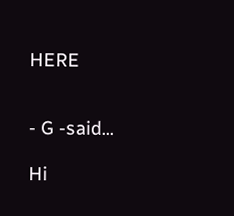HERE


- G -said...

Hi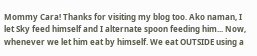Mommy Cara! Thanks for visiting my blog too. Ako naman, I let Sky feed himself and I alternate spoon feeding him... Now, whenever we let him eat by himself. We eat OUTSIDE using a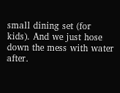small dining set (for kids). And we just hose down the mess with water after.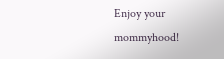Enjoy your mommyhood!